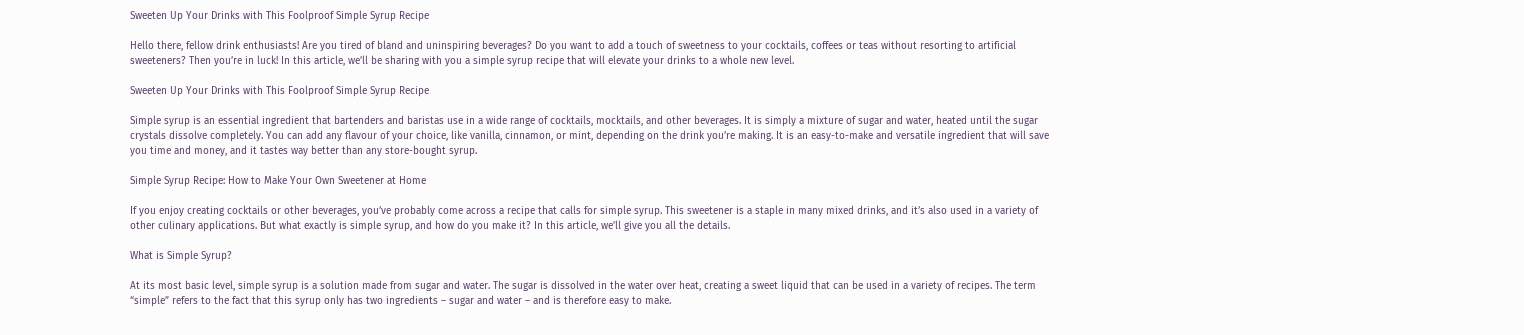Sweeten Up Your Drinks with This Foolproof Simple Syrup Recipe

Hello there, fellow drink enthusiasts! Are you tired of bland and uninspiring beverages? Do you want to add a touch of sweetness to your cocktails, coffees or teas without resorting to artificial sweeteners? Then you’re in luck! In this article, we’ll be sharing with you a simple syrup recipe that will elevate your drinks to a whole new level.

Sweeten Up Your Drinks with This Foolproof Simple Syrup Recipe

Simple syrup is an essential ingredient that bartenders and baristas use in a wide range of cocktails, mocktails, and other beverages. It is simply a mixture of sugar and water, heated until the sugar crystals dissolve completely. You can add any flavour of your choice, like vanilla, cinnamon, or mint, depending on the drink you’re making. It is an easy-to-make and versatile ingredient that will save you time and money, and it tastes way better than any store-bought syrup.

Simple Syrup Recipe: How to Make Your Own Sweetener at Home

If you enjoy creating cocktails or other beverages, you’ve probably come across a recipe that calls for simple syrup. This sweetener is a staple in many mixed drinks, and it’s also used in a variety of other culinary applications. But what exactly is simple syrup, and how do you make it? In this article, we’ll give you all the details.

What is Simple Syrup?

At its most basic level, simple syrup is a solution made from sugar and water. The sugar is dissolved in the water over heat, creating a sweet liquid that can be used in a variety of recipes. The term “simple” refers to the fact that this syrup only has two ingredients – sugar and water – and is therefore easy to make.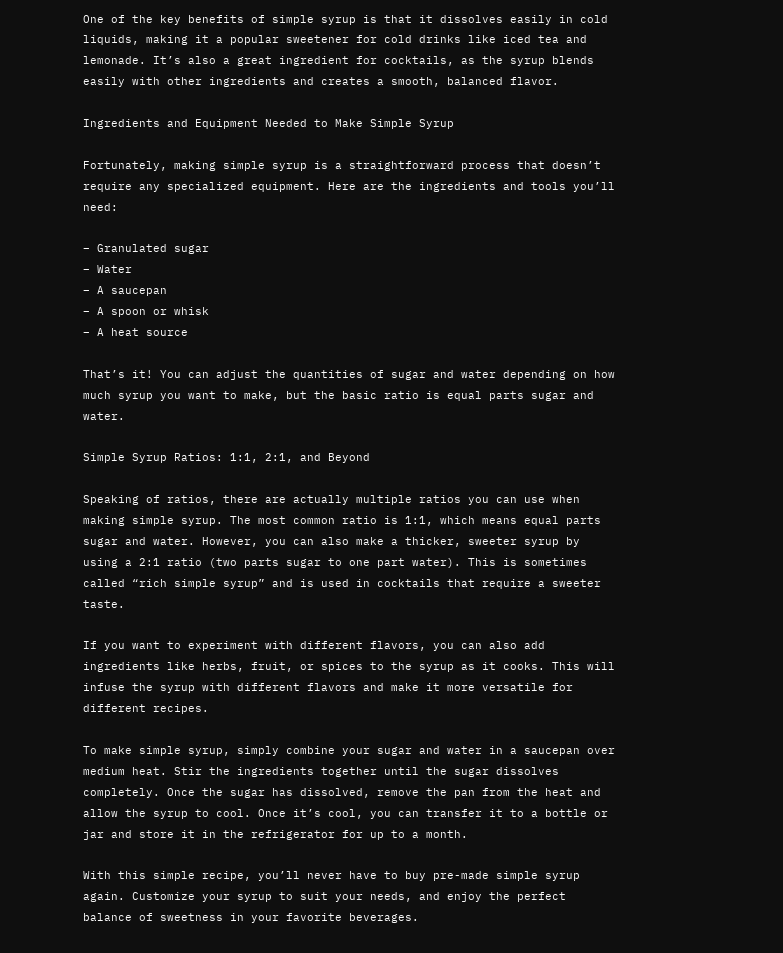One of the key benefits of simple syrup is that it dissolves easily in cold liquids, making it a popular sweetener for cold drinks like iced tea and lemonade. It’s also a great ingredient for cocktails, as the syrup blends easily with other ingredients and creates a smooth, balanced flavor.

Ingredients and Equipment Needed to Make Simple Syrup

Fortunately, making simple syrup is a straightforward process that doesn’t require any specialized equipment. Here are the ingredients and tools you’ll need:

– Granulated sugar
– Water
– A saucepan
– A spoon or whisk
– A heat source

That’s it! You can adjust the quantities of sugar and water depending on how much syrup you want to make, but the basic ratio is equal parts sugar and water.

Simple Syrup Ratios: 1:1, 2:1, and Beyond

Speaking of ratios, there are actually multiple ratios you can use when making simple syrup. The most common ratio is 1:1, which means equal parts sugar and water. However, you can also make a thicker, sweeter syrup by using a 2:1 ratio (two parts sugar to one part water). This is sometimes called “rich simple syrup” and is used in cocktails that require a sweeter taste.

If you want to experiment with different flavors, you can also add ingredients like herbs, fruit, or spices to the syrup as it cooks. This will infuse the syrup with different flavors and make it more versatile for different recipes.

To make simple syrup, simply combine your sugar and water in a saucepan over medium heat. Stir the ingredients together until the sugar dissolves completely. Once the sugar has dissolved, remove the pan from the heat and allow the syrup to cool. Once it’s cool, you can transfer it to a bottle or jar and store it in the refrigerator for up to a month.

With this simple recipe, you’ll never have to buy pre-made simple syrup again. Customize your syrup to suit your needs, and enjoy the perfect balance of sweetness in your favorite beverages.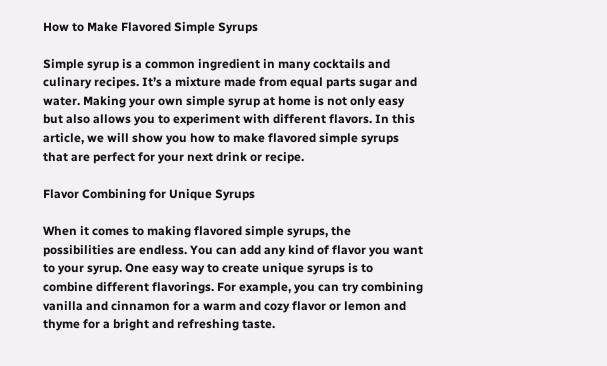How to Make Flavored Simple Syrups

Simple syrup is a common ingredient in many cocktails and culinary recipes. It’s a mixture made from equal parts sugar and water. Making your own simple syrup at home is not only easy but also allows you to experiment with different flavors. In this article, we will show you how to make flavored simple syrups that are perfect for your next drink or recipe.

Flavor Combining for Unique Syrups

When it comes to making flavored simple syrups, the possibilities are endless. You can add any kind of flavor you want to your syrup. One easy way to create unique syrups is to combine different flavorings. For example, you can try combining vanilla and cinnamon for a warm and cozy flavor or lemon and thyme for a bright and refreshing taste.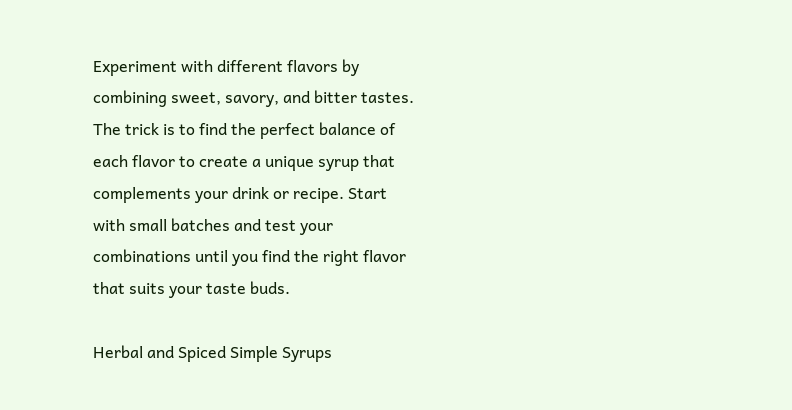Experiment with different flavors by combining sweet, savory, and bitter tastes. The trick is to find the perfect balance of each flavor to create a unique syrup that complements your drink or recipe. Start with small batches and test your combinations until you find the right flavor that suits your taste buds.

Herbal and Spiced Simple Syrups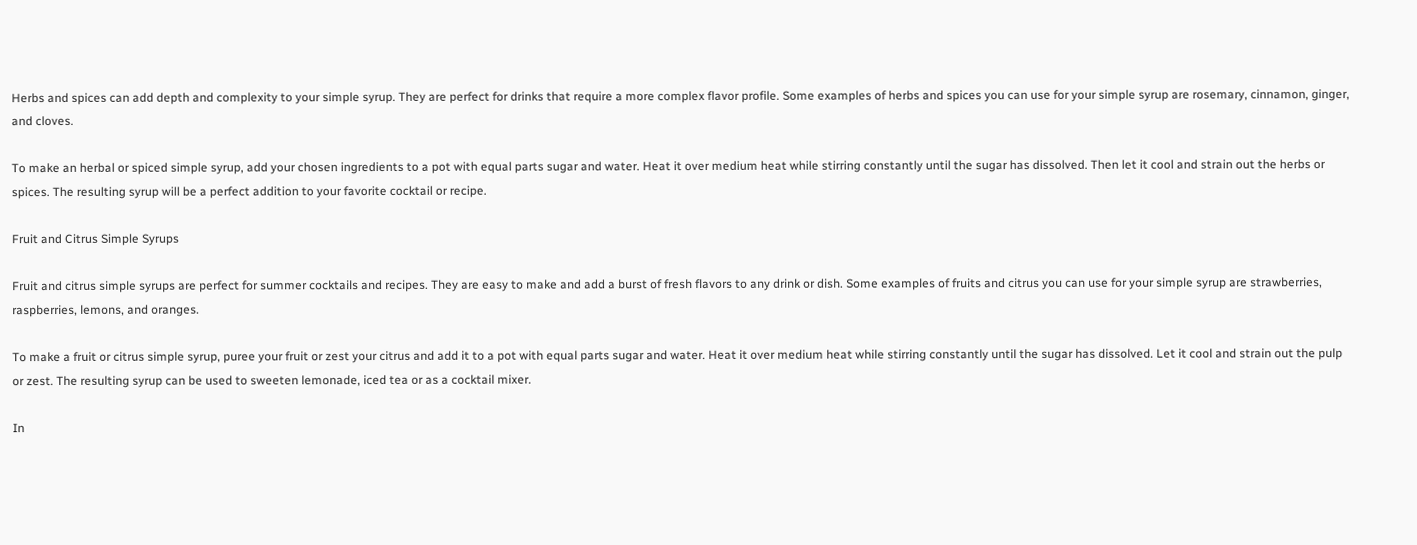Herbs and spices can add depth and complexity to your simple syrup. They are perfect for drinks that require a more complex flavor profile. Some examples of herbs and spices you can use for your simple syrup are rosemary, cinnamon, ginger, and cloves.

To make an herbal or spiced simple syrup, add your chosen ingredients to a pot with equal parts sugar and water. Heat it over medium heat while stirring constantly until the sugar has dissolved. Then let it cool and strain out the herbs or spices. The resulting syrup will be a perfect addition to your favorite cocktail or recipe.

Fruit and Citrus Simple Syrups

Fruit and citrus simple syrups are perfect for summer cocktails and recipes. They are easy to make and add a burst of fresh flavors to any drink or dish. Some examples of fruits and citrus you can use for your simple syrup are strawberries, raspberries, lemons, and oranges.

To make a fruit or citrus simple syrup, puree your fruit or zest your citrus and add it to a pot with equal parts sugar and water. Heat it over medium heat while stirring constantly until the sugar has dissolved. Let it cool and strain out the pulp or zest. The resulting syrup can be used to sweeten lemonade, iced tea or as a cocktail mixer.

In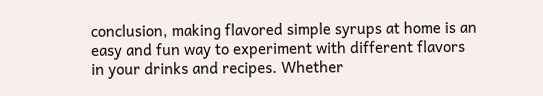conclusion, making flavored simple syrups at home is an easy and fun way to experiment with different flavors in your drinks and recipes. Whether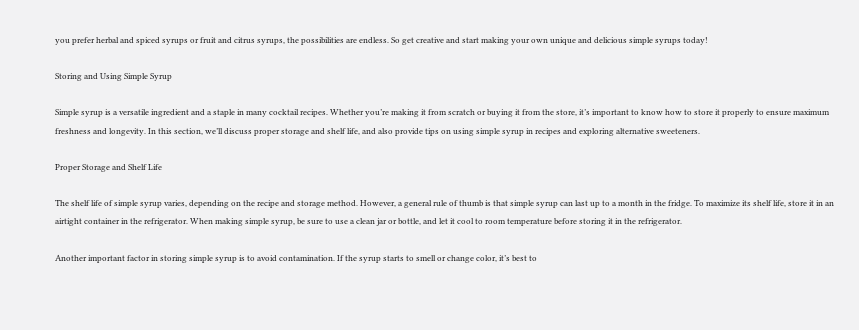you prefer herbal and spiced syrups or fruit and citrus syrups, the possibilities are endless. So get creative and start making your own unique and delicious simple syrups today!

Storing and Using Simple Syrup

Simple syrup is a versatile ingredient and a staple in many cocktail recipes. Whether you’re making it from scratch or buying it from the store, it’s important to know how to store it properly to ensure maximum freshness and longevity. In this section, we’ll discuss proper storage and shelf life, and also provide tips on using simple syrup in recipes and exploring alternative sweeteners.

Proper Storage and Shelf Life

The shelf life of simple syrup varies, depending on the recipe and storage method. However, a general rule of thumb is that simple syrup can last up to a month in the fridge. To maximize its shelf life, store it in an airtight container in the refrigerator. When making simple syrup, be sure to use a clean jar or bottle, and let it cool to room temperature before storing it in the refrigerator.

Another important factor in storing simple syrup is to avoid contamination. If the syrup starts to smell or change color, it’s best to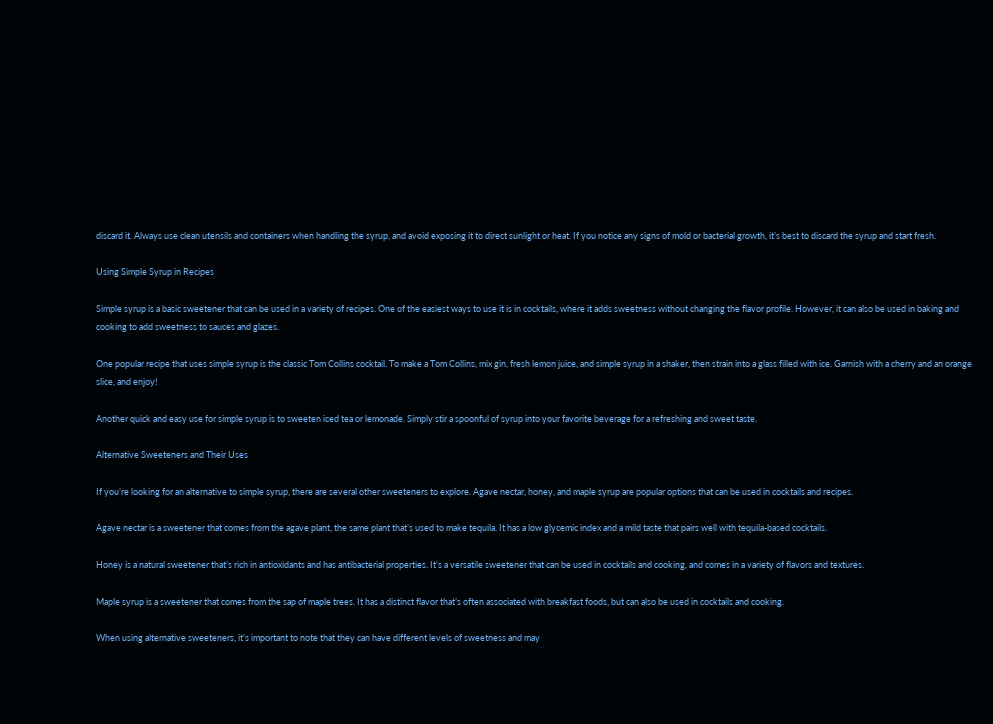discard it. Always use clean utensils and containers when handling the syrup, and avoid exposing it to direct sunlight or heat. If you notice any signs of mold or bacterial growth, it’s best to discard the syrup and start fresh.

Using Simple Syrup in Recipes

Simple syrup is a basic sweetener that can be used in a variety of recipes. One of the easiest ways to use it is in cocktails, where it adds sweetness without changing the flavor profile. However, it can also be used in baking and cooking to add sweetness to sauces and glazes.

One popular recipe that uses simple syrup is the classic Tom Collins cocktail. To make a Tom Collins, mix gin, fresh lemon juice, and simple syrup in a shaker, then strain into a glass filled with ice. Garnish with a cherry and an orange slice, and enjoy!

Another quick and easy use for simple syrup is to sweeten iced tea or lemonade. Simply stir a spoonful of syrup into your favorite beverage for a refreshing and sweet taste.

Alternative Sweeteners and Their Uses

If you’re looking for an alternative to simple syrup, there are several other sweeteners to explore. Agave nectar, honey, and maple syrup are popular options that can be used in cocktails and recipes.

Agave nectar is a sweetener that comes from the agave plant, the same plant that’s used to make tequila. It has a low glycemic index and a mild taste that pairs well with tequila-based cocktails.

Honey is a natural sweetener that’s rich in antioxidants and has antibacterial properties. It’s a versatile sweetener that can be used in cocktails and cooking, and comes in a variety of flavors and textures.

Maple syrup is a sweetener that comes from the sap of maple trees. It has a distinct flavor that’s often associated with breakfast foods, but can also be used in cocktails and cooking.

When using alternative sweeteners, it’s important to note that they can have different levels of sweetness and may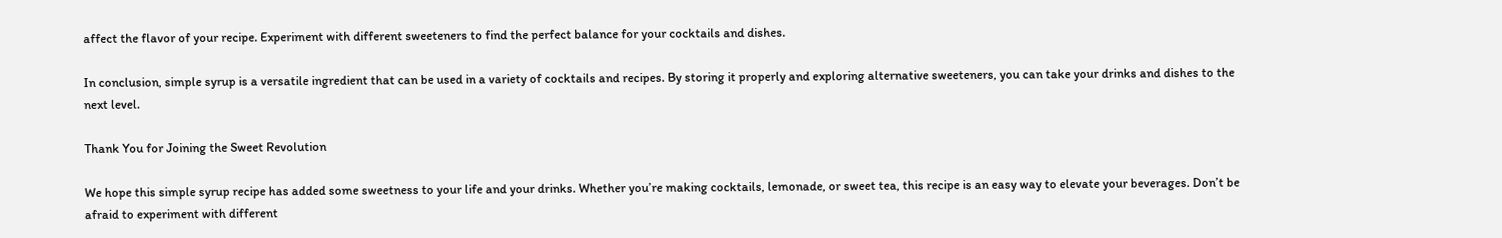affect the flavor of your recipe. Experiment with different sweeteners to find the perfect balance for your cocktails and dishes.

In conclusion, simple syrup is a versatile ingredient that can be used in a variety of cocktails and recipes. By storing it properly and exploring alternative sweeteners, you can take your drinks and dishes to the next level.

Thank You for Joining the Sweet Revolution

We hope this simple syrup recipe has added some sweetness to your life and your drinks. Whether you’re making cocktails, lemonade, or sweet tea, this recipe is an easy way to elevate your beverages. Don’t be afraid to experiment with different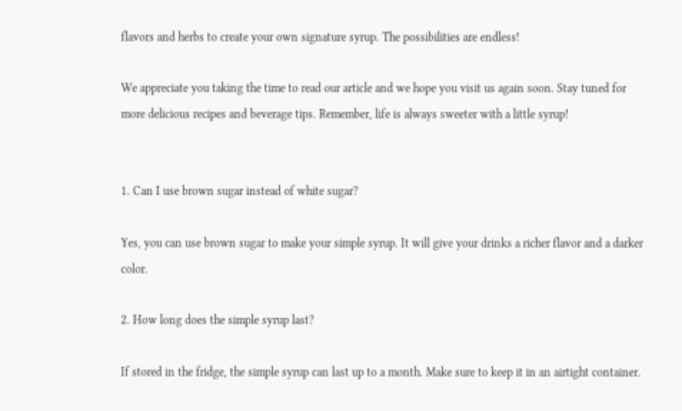flavors and herbs to create your own signature syrup. The possibilities are endless!

We appreciate you taking the time to read our article and we hope you visit us again soon. Stay tuned for more delicious recipes and beverage tips. Remember, life is always sweeter with a little syrup!


1. Can I use brown sugar instead of white sugar?

Yes, you can use brown sugar to make your simple syrup. It will give your drinks a richer flavor and a darker color.

2. How long does the simple syrup last?

If stored in the fridge, the simple syrup can last up to a month. Make sure to keep it in an airtight container.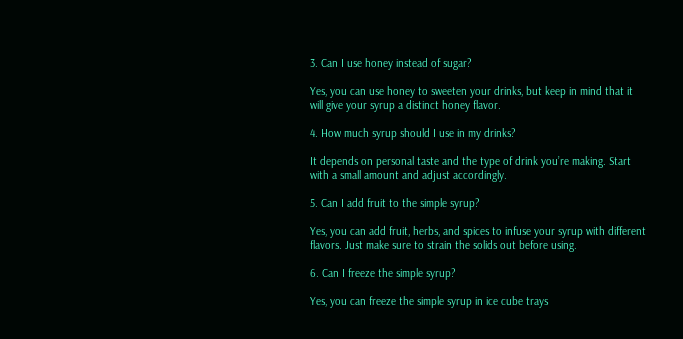3. Can I use honey instead of sugar?

Yes, you can use honey to sweeten your drinks, but keep in mind that it will give your syrup a distinct honey flavor.

4. How much syrup should I use in my drinks?

It depends on personal taste and the type of drink you’re making. Start with a small amount and adjust accordingly.

5. Can I add fruit to the simple syrup?

Yes, you can add fruit, herbs, and spices to infuse your syrup with different flavors. Just make sure to strain the solids out before using.

6. Can I freeze the simple syrup?

Yes, you can freeze the simple syrup in ice cube trays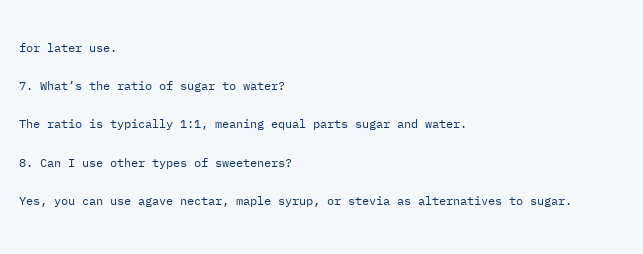for later use.

7. What’s the ratio of sugar to water?

The ratio is typically 1:1, meaning equal parts sugar and water.

8. Can I use other types of sweeteners?

Yes, you can use agave nectar, maple syrup, or stevia as alternatives to sugar.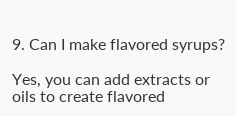9. Can I make flavored syrups?

Yes, you can add extracts or oils to create flavored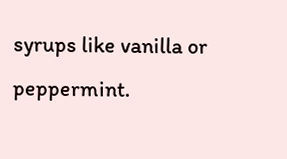syrups like vanilla or peppermint.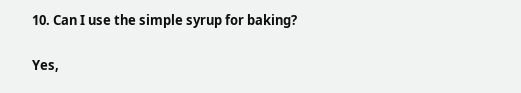10. Can I use the simple syrup for baking?

Yes,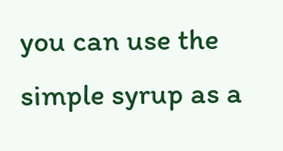you can use the simple syrup as a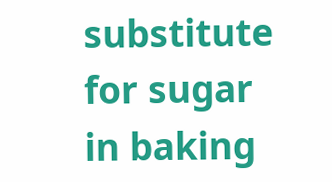substitute for sugar in baking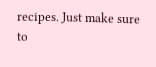recipes. Just make sure to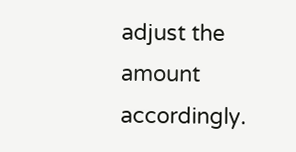adjust the amount accordingly.